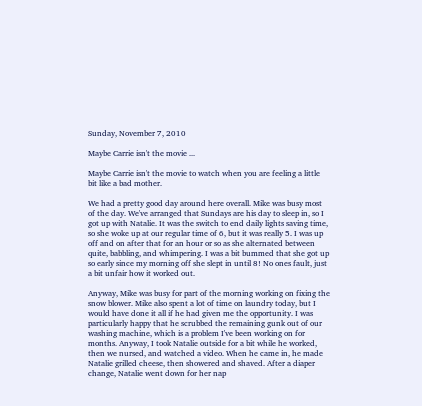Sunday, November 7, 2010

Maybe Carrie isn't the movie ...

Maybe Carrie isn't the movie to watch when you are feeling a little bit like a bad mother.

We had a pretty good day around here overall. Mike was busy most of the day. We've arranged that Sundays are his day to sleep in, so I got up with Natalie. It was the switch to end daily lights saving time, so she woke up at our regular time of 6, but it was really 5. I was up off and on after that for an hour or so as she alternated between quite, babbling, and whimpering. I was a bit bummed that she got up so early since my morning off she slept in until 8! No ones fault, just a bit unfair how it worked out.

Anyway, Mike was busy for part of the morning working on fixing the snow blower. Mike also spent a lot of time on laundry today, but I would have done it all if he had given me the opportunity. I was particularly happy that he scrubbed the remaining gunk out of our washing machine, which is a problem I've been working on for months. Anyway, I took Natalie outside for a bit while he worked, then we nursed, and watched a video. When he came in, he made Natalie grilled cheese, then showered and shaved. After a diaper change, Natalie went down for her nap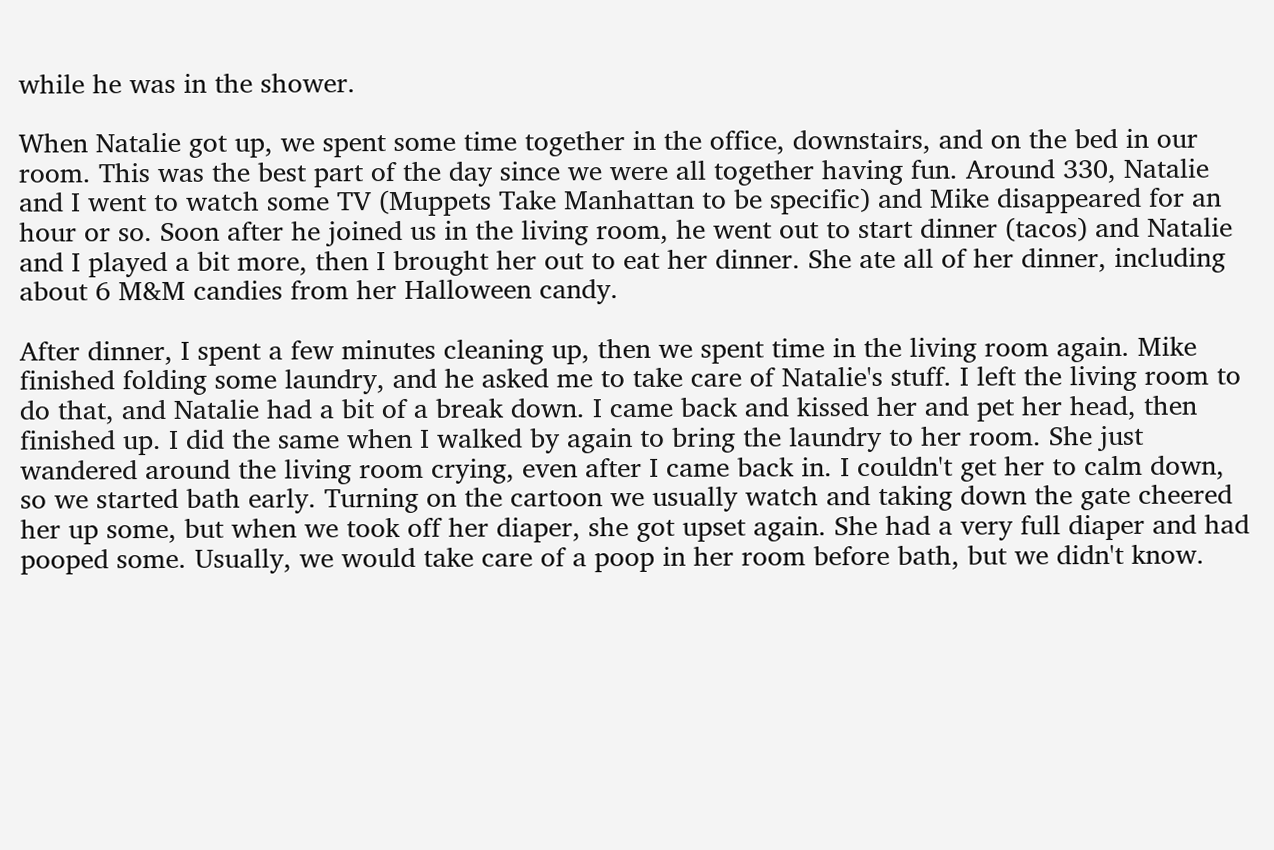while he was in the shower.

When Natalie got up, we spent some time together in the office, downstairs, and on the bed in our room. This was the best part of the day since we were all together having fun. Around 330, Natalie and I went to watch some TV (Muppets Take Manhattan to be specific) and Mike disappeared for an hour or so. Soon after he joined us in the living room, he went out to start dinner (tacos) and Natalie and I played a bit more, then I brought her out to eat her dinner. She ate all of her dinner, including about 6 M&M candies from her Halloween candy.

After dinner, I spent a few minutes cleaning up, then we spent time in the living room again. Mike finished folding some laundry, and he asked me to take care of Natalie's stuff. I left the living room to do that, and Natalie had a bit of a break down. I came back and kissed her and pet her head, then finished up. I did the same when I walked by again to bring the laundry to her room. She just wandered around the living room crying, even after I came back in. I couldn't get her to calm down, so we started bath early. Turning on the cartoon we usually watch and taking down the gate cheered her up some, but when we took off her diaper, she got upset again. She had a very full diaper and had pooped some. Usually, we would take care of a poop in her room before bath, but we didn't know.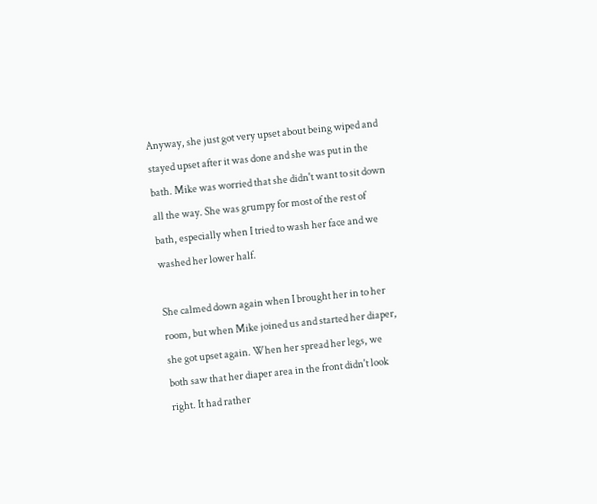Anyway, she just got very upset about being wiped and stayed upset after it was done and she was put in the bath. Mike was worried that she didn't want to sit down all the way. She was grumpy for most of the rest of bath, especially when I tried to wash her face and we washed her lower half.

She calmed down again when I brought her in to her room, but when Mike joined us and started her diaper, she got upset again. When her spread her legs, we both saw that her diaper area in the front didn't look right. It had rather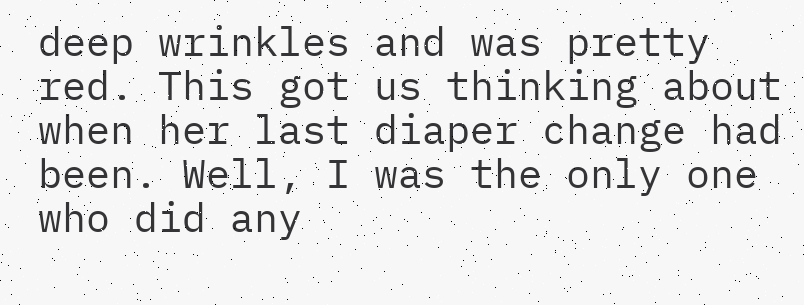deep wrinkles and was pretty red. This got us thinking about when her last diaper change had been. Well, I was the only one who did any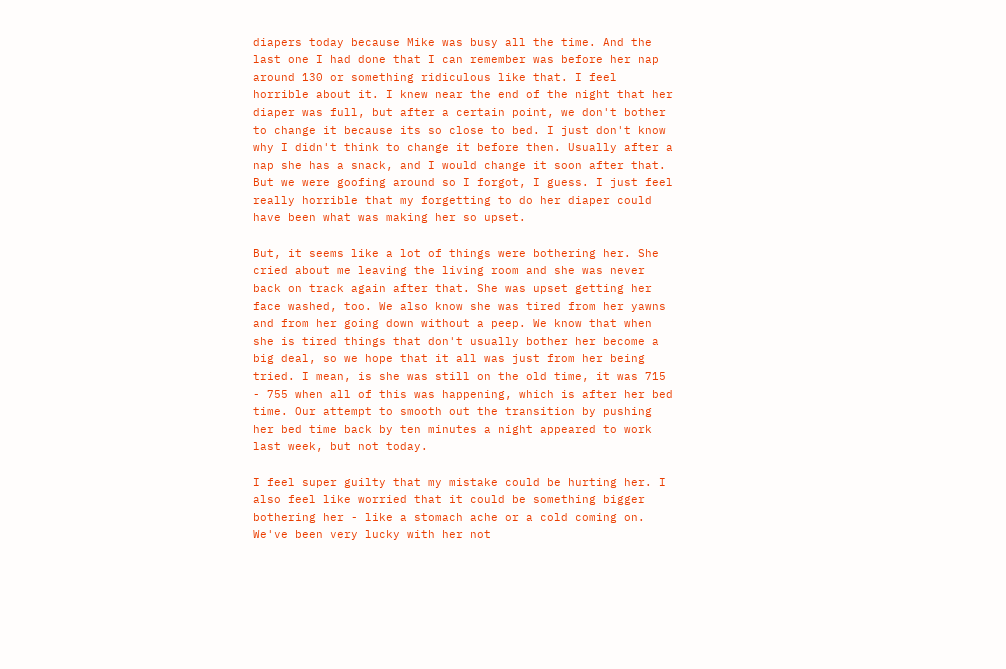diapers today because Mike was busy all the time. And the last one I had done that I can remember was before her nap around 130 or something ridiculous like that. I feel horrible about it. I knew near the end of the night that her diaper was full, but after a certain point, we don't bother to change it because its so close to bed. I just don't know why I didn't think to change it before then. Usually after a nap she has a snack, and I would change it soon after that. But we were goofing around so I forgot, I guess. I just feel really horrible that my forgetting to do her diaper could have been what was making her so upset.

But, it seems like a lot of things were bothering her. She cried about me leaving the living room and she was never back on track again after that. She was upset getting her face washed, too. We also know she was tired from her yawns and from her going down without a peep. We know that when she is tired things that don't usually bother her become a big deal, so we hope that it all was just from her being tried. I mean, is she was still on the old time, it was 715 - 755 when all of this was happening, which is after her bed time. Our attempt to smooth out the transition by pushing her bed time back by ten minutes a night appeared to work last week, but not today.

I feel super guilty that my mistake could be hurting her. I also feel like worried that it could be something bigger bothering her - like a stomach ache or a cold coming on. We've been very lucky with her not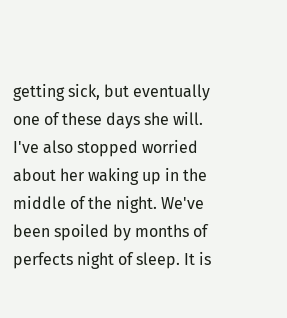getting sick, but eventually one of these days she will. I've also stopped worried about her waking up in the middle of the night. We've been spoiled by months of perfects night of sleep. It is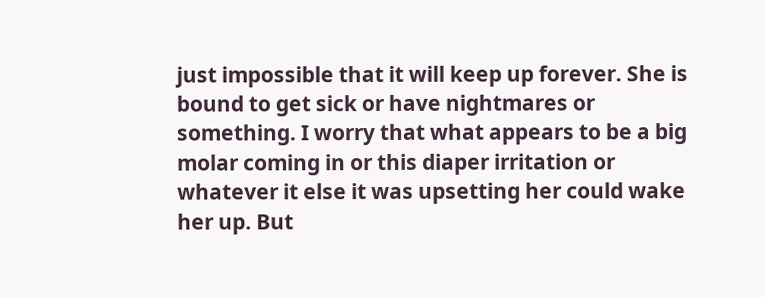just impossible that it will keep up forever. She is bound to get sick or have nightmares or something. I worry that what appears to be a big molar coming in or this diaper irritation or whatever it else it was upsetting her could wake her up. But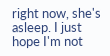right now, she's asleep. I just hope I'm not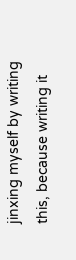jinxing myself by writing this, because writing it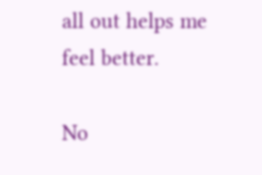all out helps me feel better.

No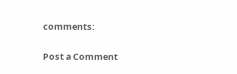comments:

Post a Comment